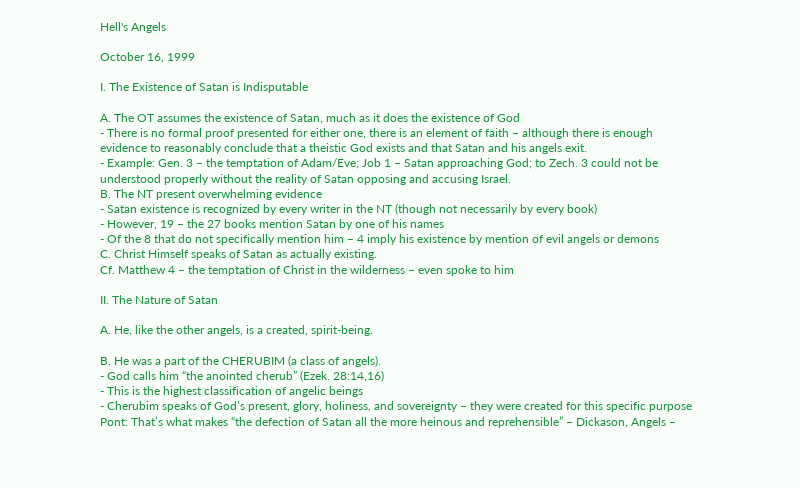Hell's Angels

October 16, 1999

I. The Existence of Satan is Indisputable

A. The OT assumes the existence of Satan, much as it does the existence of God
- There is no formal proof presented for either one, there is an element of faith – although there is enough evidence to reasonably conclude that a theistic God exists and that Satan and his angels exit.
- Example: Gen. 3 – the temptation of Adam/Eve; Job 1 – Satan approaching God; to Zech. 3 could not be understood properly without the reality of Satan opposing and accusing Israel.
B. The NT present overwhelming evidence
- Satan existence is recognized by every writer in the NT (though not necessarily by every book)
- However, 19 – the 27 books mention Satan by one of his names
- Of the 8 that do not specifically mention him – 4 imply his existence by mention of evil angels or demons
C. Christ Himself speaks of Satan as actually existing.
Cf. Matthew 4 – the temptation of Christ in the wilderness – even spoke to him

II. The Nature of Satan

A. He, like the other angels, is a created, spirit-being.

B. He was a part of the CHERUBIM (a class of angels).
- God calls him “the anointed cherub” (Ezek. 28:14,16)
- This is the highest classification of angelic beings
- Cherubim speaks of God’s present, glory, holiness, and sovereignty – they were created for this specific purpose
Pont: That’s what makes “the defection of Satan all the more heinous and reprehensible” – Dickason, Angels –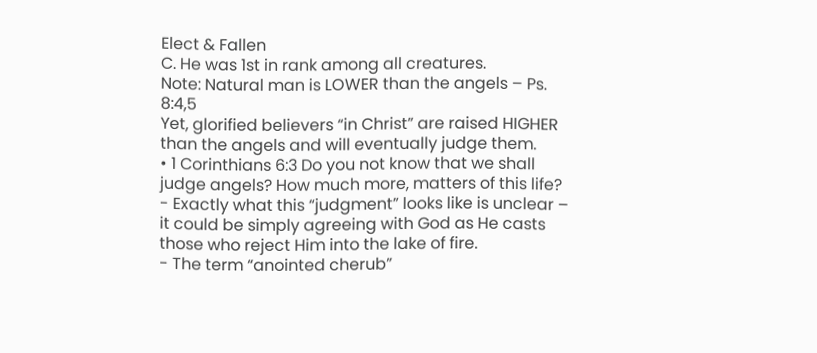Elect & Fallen
C. He was 1st in rank among all creatures.
Note: Natural man is LOWER than the angels – Ps. 8:4,5
Yet, glorified believers “in Christ” are raised HIGHER than the angels and will eventually judge them.
• 1 Corinthians 6:3 Do you not know that we shall judge angels? How much more, matters of this life?
- Exactly what this “judgment” looks like is unclear – it could be simply agreeing with God as He casts those who reject Him into the lake of fire.
- The term “anointed cherub”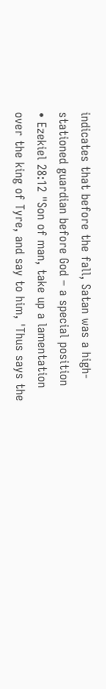indicates that before the fall, Satan was a high-stationed guardian before God – a special position
• Ezekiel 28:12 "Son of man, take up a lamentation over the king of Tyre, and say to him, 'Thus says the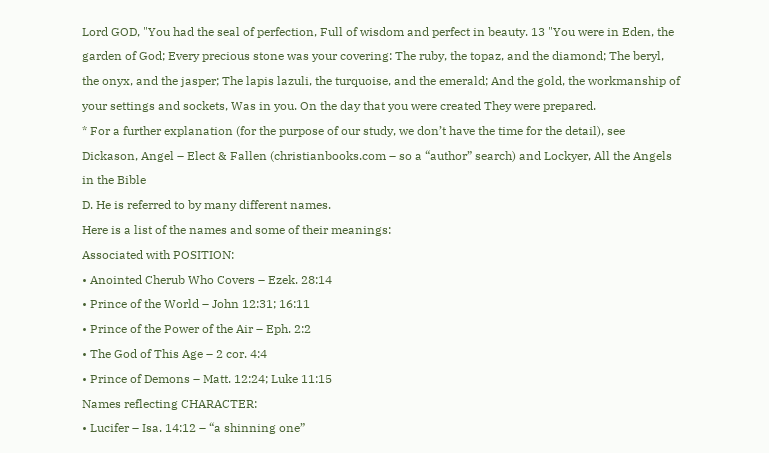Lord GOD, "You had the seal of perfection, Full of wisdom and perfect in beauty. 13 "You were in Eden, the garden of God; Every precious stone was your covering: The ruby, the topaz, and the diamond; The beryl, the onyx, and the jasper; The lapis lazuli, the turquoise, and the emerald; And the gold, the workmanship of your settings and sockets, Was in you. On the day that you were created They were prepared.
* For a further explanation (for the purpose of our study, we don’t have the time for the detail), see Dickason, Angel – Elect & Fallen (christianbooks.com – so a “author” search) and Lockyer, All the Angels in the Bible
D. He is referred to by many different names.
Here is a list of the names and some of their meanings:
Associated with POSITION:
• Anointed Cherub Who Covers – Ezek. 28:14
• Prince of the World – John 12:31; 16:11
• Prince of the Power of the Air – Eph. 2:2
• The God of This Age – 2 cor. 4:4
• Prince of Demons – Matt. 12:24; Luke 11:15
Names reflecting CHARACTER:
• Lucifer – Isa. 14:12 – “a shinning one”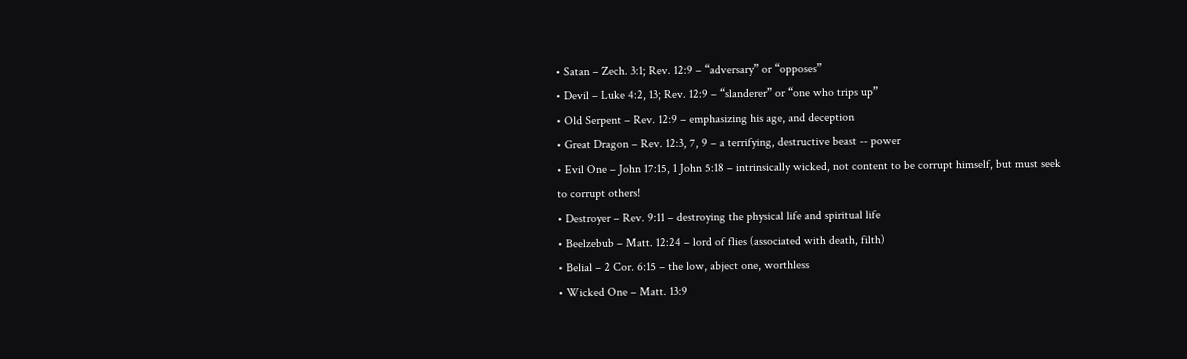• Satan – Zech. 3:1; Rev. 12:9 – “adversary” or “opposes”
• Devil – Luke 4:2, 13; Rev. 12:9 – “slanderer” or “one who trips up”
• Old Serpent – Rev. 12:9 – emphasizing his age, and deception
• Great Dragon – Rev. 12:3, 7, 9 – a terrifying, destructive beast -- power
• Evil One – John 17:15, 1 John 5:18 – intrinsically wicked, not content to be corrupt himself, but must seek to corrupt others!
• Destroyer – Rev. 9:11 – destroying the physical life and spiritual life
• Beelzebub – Matt. 12:24 – lord of flies (associated with death, filth)
• Belial – 2 Cor. 6:15 – the low, abject one, worthless
• Wicked One – Matt. 13:9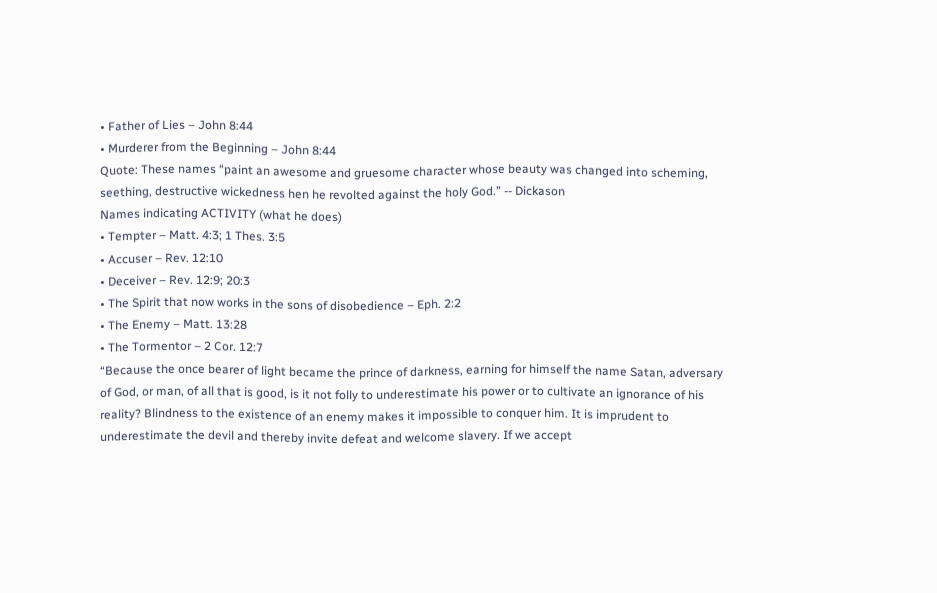• Father of Lies – John 8:44
• Murderer from the Beginning – John 8:44
Quote: These names “paint an awesome and gruesome character whose beauty was changed into scheming, seething, destructive wickedness hen he revolted against the holy God.” -- Dickason
Names indicating ACTIVITY (what he does)
• Tempter – Matt. 4:3; 1 Thes. 3:5
• Accuser – Rev. 12:10
• Deceiver – Rev. 12:9; 20:3
• The Spirit that now works in the sons of disobedience – Eph. 2:2
• The Enemy – Matt. 13:28
• The Tormentor – 2 Cor. 12:7
“Because the once bearer of light became the prince of darkness, earning for himself the name Satan, adversary of God, or man, of all that is good, is it not folly to underestimate his power or to cultivate an ignorance of his reality? Blindness to the existence of an enemy makes it impossible to conquer him. It is imprudent to underestimate the devil and thereby invite defeat and welcome slavery. If we accept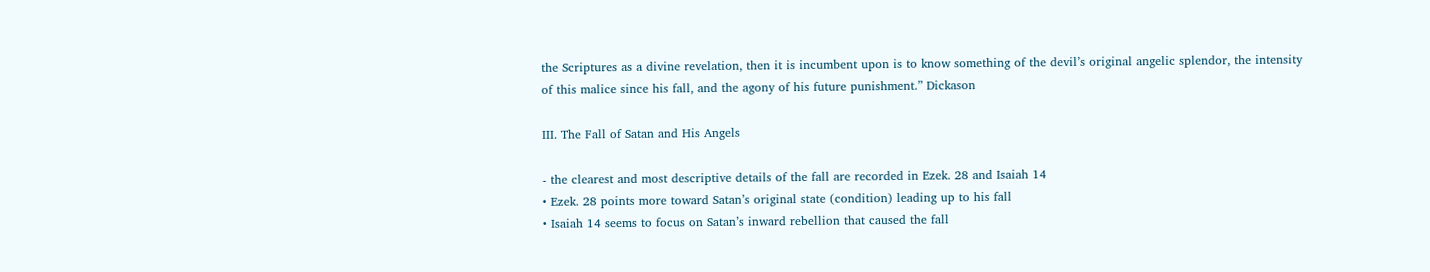the Scriptures as a divine revelation, then it is incumbent upon is to know something of the devil’s original angelic splendor, the intensity of this malice since his fall, and the agony of his future punishment.” Dickason

III. The Fall of Satan and His Angels

- the clearest and most descriptive details of the fall are recorded in Ezek. 28 and Isaiah 14
• Ezek. 28 points more toward Satan’s original state (condition) leading up to his fall
• Isaiah 14 seems to focus on Satan’s inward rebellion that caused the fall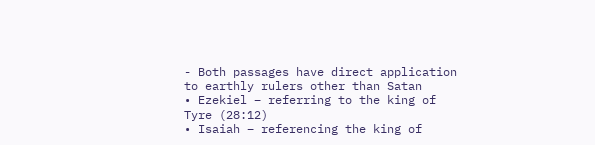- Both passages have direct application to earthly rulers other than Satan
• Ezekiel – referring to the king of Tyre (28:12)
• Isaiah – referencing the king of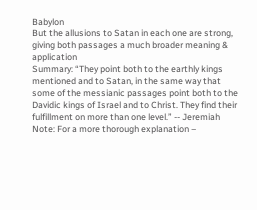Babylon
But the allusions to Satan in each one are strong, giving both passages a much broader meaning & application
Summary: “They point both to the earthly kings mentioned and to Satan, in the same way that some of the messianic passages point both to the Davidic kings of Israel and to Christ. They find their fulfillment on more than one level.” -- Jeremiah
Note: For a more thorough explanation –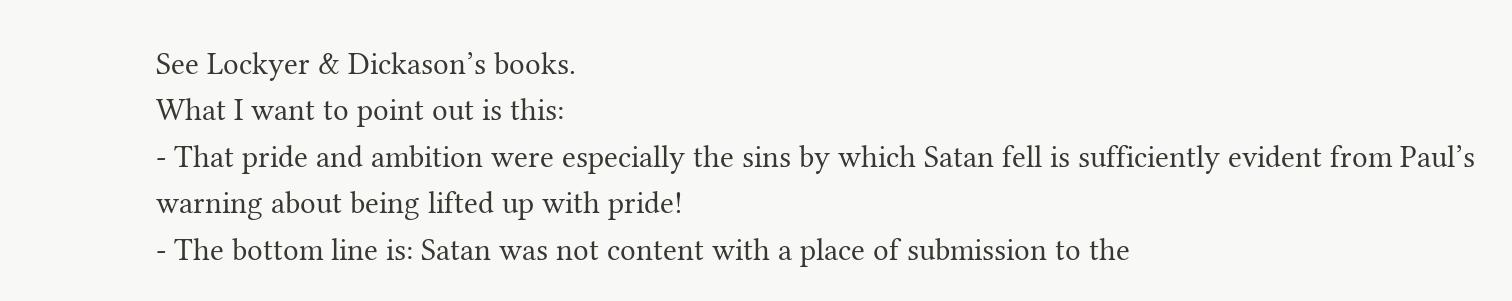See Lockyer & Dickason’s books.
What I want to point out is this:
- That pride and ambition were especially the sins by which Satan fell is sufficiently evident from Paul’s warning about being lifted up with pride!
- The bottom line is: Satan was not content with a place of submission to the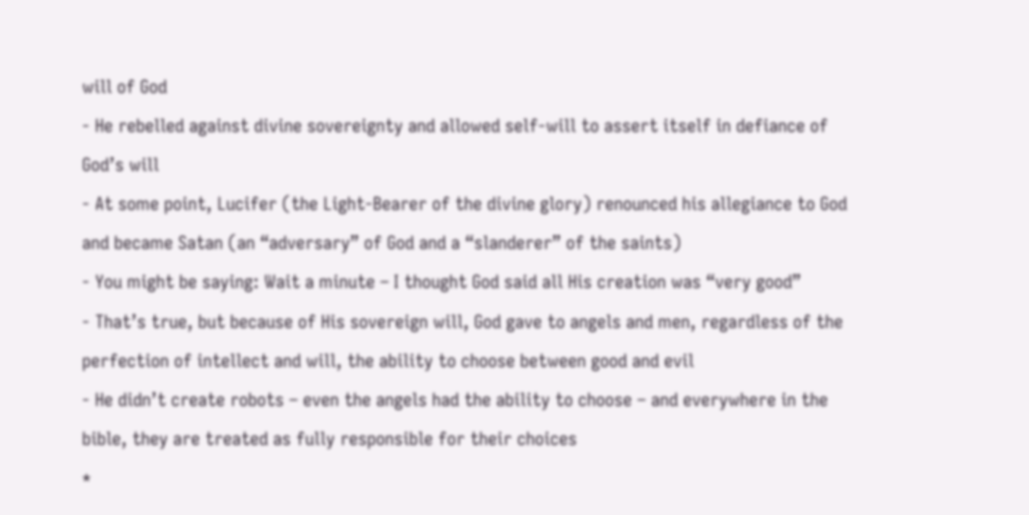will of God
- He rebelled against divine sovereignty and allowed self-will to assert itself in defiance of God’s will
- At some point, Lucifer (the Light-Bearer of the divine glory) renounced his allegiance to God and became Satan (an “adversary” of God and a “slanderer” of the saints)
- You might be saying: Wait a minute – I thought God said all His creation was “very good”
- That’s true, but because of His sovereign will, God gave to angels and men, regardless of the perfection of intellect and will, the ability to choose between good and evil
- He didn’t create robots – even the angels had the ability to choose – and everywhere in the bible, they are treated as fully responsible for their choices
*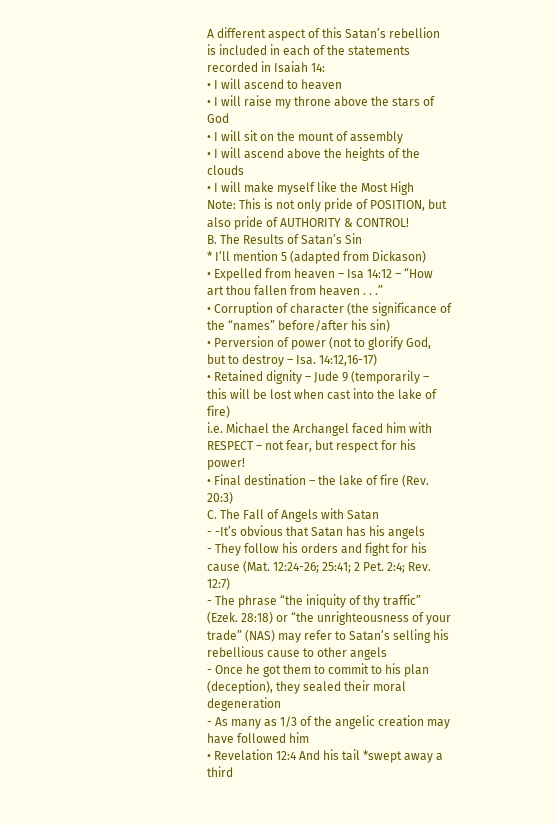A different aspect of this Satan’s rebellion is included in each of the statements recorded in Isaiah 14:
• I will ascend to heaven
• I will raise my throne above the stars of God
• I will sit on the mount of assembly
• I will ascend above the heights of the clouds
• I will make myself like the Most High
Note: This is not only pride of POSITION, but also pride of AUTHORITY & CONTROL!
B. The Results of Satan’s Sin
* I’ll mention 5 (adapted from Dickason)
• Expelled from heaven – Isa 14:12 – “How art thou fallen from heaven . . .”
• Corruption of character (the significance of the “names” before/after his sin)
• Perversion of power (not to glorify God, but to destroy – Isa. 14:12,16-17)
• Retained dignity – Jude 9 (temporarily – this will be lost when cast into the lake of fire)
i.e. Michael the Archangel faced him with RESPECT – not fear, but respect for his power!
• Final destination – the lake of fire (Rev. 20:3)
C. The Fall of Angels with Satan
- -It’s obvious that Satan has his angels
- They follow his orders and fight for his cause (Mat. 12:24-26; 25:41; 2 Pet. 2:4; Rev. 12:7)
- The phrase “the iniquity of thy traffic” (Ezek. 28:18) or “the unrighteousness of your trade” (NAS) may refer to Satan’s selling his rebellious cause to other angels
- Once he got them to commit to his plan (deception), they sealed their moral degeneration
- As many as 1/3 of the angelic creation may have followed him
• Revelation 12:4 And his tail *swept away a third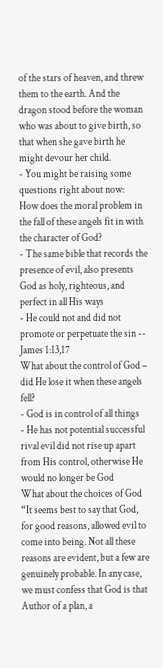of the stars of heaven, and threw them to the earth. And the dragon stood before the woman who was about to give birth, so that when she gave birth he might devour her child.
- You might be raising some questions right about now:
How does the moral problem in the fall of these angels fit in with the character of God?
- The same bible that records the presence of evil, also presents God as holy, righteous, and perfect in all His ways
- He could not and did not promote or perpetuate the sin -- James 1:13,17
What about the control of God – did He lose it when these angels fell?
- God is in control of all things
- He has not potential successful rival evil did not rise up apart from His control, otherwise He would no longer be God
What about the choices of God
“It seems best to say that God, for good reasons, allowed evil to come into being. Not all these reasons are evident, but a few are genuinely probable. In any case, we must confess that God is that Author of a plan, a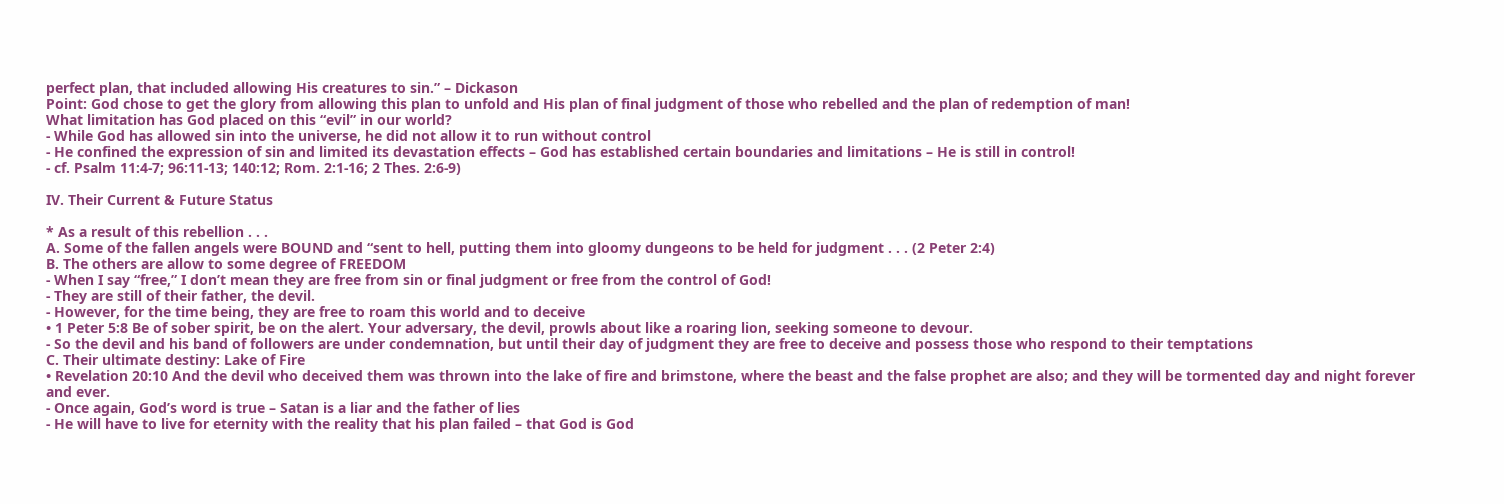perfect plan, that included allowing His creatures to sin.” – Dickason
Point: God chose to get the glory from allowing this plan to unfold and His plan of final judgment of those who rebelled and the plan of redemption of man!
What limitation has God placed on this “evil” in our world?
- While God has allowed sin into the universe, he did not allow it to run without control
- He confined the expression of sin and limited its devastation effects – God has established certain boundaries and limitations – He is still in control!
- cf. Psalm 11:4-7; 96:11-13; 140:12; Rom. 2:1-16; 2 Thes. 2:6-9)

IV. Their Current & Future Status

* As a result of this rebellion . . .
A. Some of the fallen angels were BOUND and “sent to hell, putting them into gloomy dungeons to be held for judgment . . . (2 Peter 2:4)
B. The others are allow to some degree of FREEDOM
- When I say “free,” I don’t mean they are free from sin or final judgment or free from the control of God!
- They are still of their father, the devil.
- However, for the time being, they are free to roam this world and to deceive
• 1 Peter 5:8 Be of sober spirit, be on the alert. Your adversary, the devil, prowls about like a roaring lion, seeking someone to devour.
- So the devil and his band of followers are under condemnation, but until their day of judgment they are free to deceive and possess those who respond to their temptations
C. Their ultimate destiny: Lake of Fire
• Revelation 20:10 And the devil who deceived them was thrown into the lake of fire and brimstone, where the beast and the false prophet are also; and they will be tormented day and night forever and ever.
- Once again, God’s word is true – Satan is a liar and the father of lies
- He will have to live for eternity with the reality that his plan failed – that God is God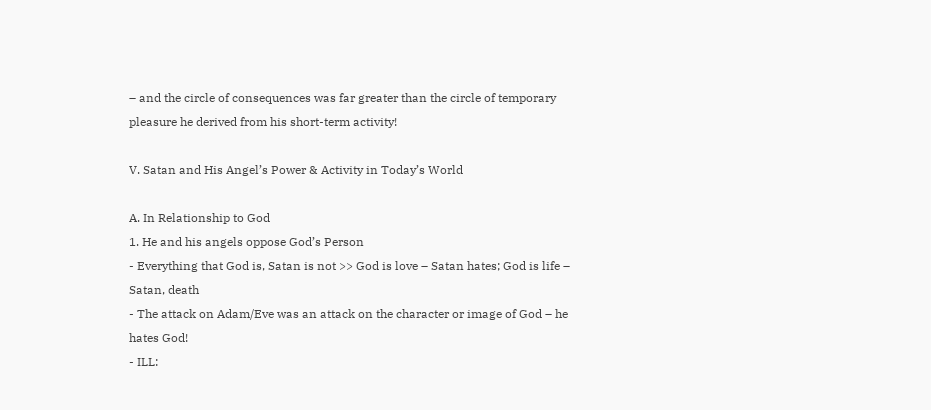– and the circle of consequences was far greater than the circle of temporary pleasure he derived from his short-term activity!

V. Satan and His Angel’s Power & Activity in Today’s World

A. In Relationship to God
1. He and his angels oppose God’s Person
- Everything that God is, Satan is not >> God is love – Satan hates; God is life – Satan, death
- The attack on Adam/Eve was an attack on the character or image of God – he hates God!
- ILL: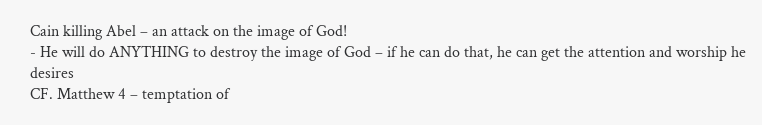Cain killing Abel – an attack on the image of God!
- He will do ANYTHING to destroy the image of God – if he can do that, he can get the attention and worship he desires
CF. Matthew 4 – temptation of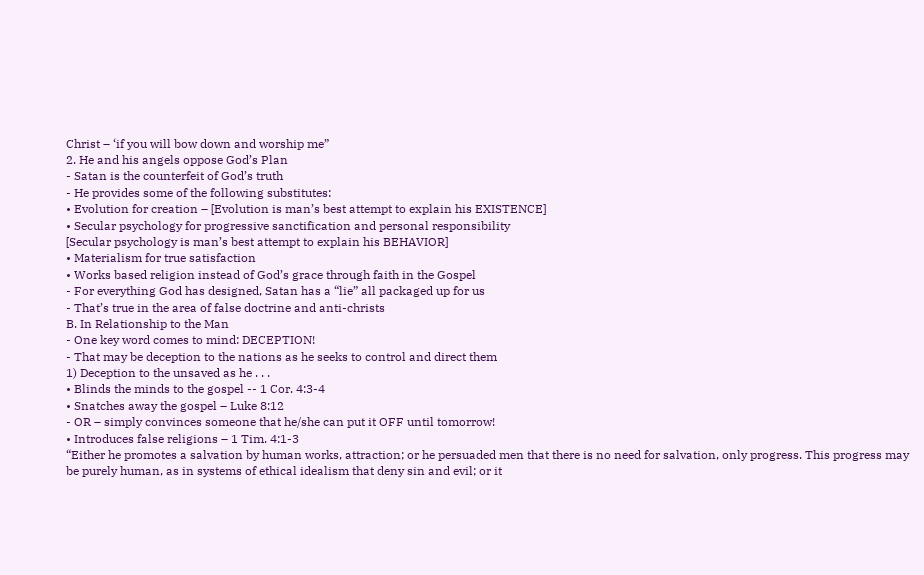Christ – ‘if you will bow down and worship me”
2. He and his angels oppose God’s Plan
- Satan is the counterfeit of God’s truth
- He provides some of the following substitutes:
• Evolution for creation – [Evolution is man’s best attempt to explain his EXISTENCE]
• Secular psychology for progressive sanctification and personal responsibility
[Secular psychology is man’s best attempt to explain his BEHAVIOR]
• Materialism for true satisfaction
• Works based religion instead of God’s grace through faith in the Gospel
- For everything God has designed, Satan has a “lie” all packaged up for us
- That’s true in the area of false doctrine and anti-christs
B. In Relationship to the Man
- One key word comes to mind: DECEPTION!
- That may be deception to the nations as he seeks to control and direct them
1) Deception to the unsaved as he . . .
• Blinds the minds to the gospel -- 1 Cor. 4:3-4
• Snatches away the gospel – Luke 8:12
- OR – simply convinces someone that he/she can put it OFF until tomorrow!
• Introduces false religions – 1 Tim. 4:1-3
“Either he promotes a salvation by human works, attraction; or he persuaded men that there is no need for salvation, only progress. This progress may be purely human, as in systems of ethical idealism that deny sin and evil; or it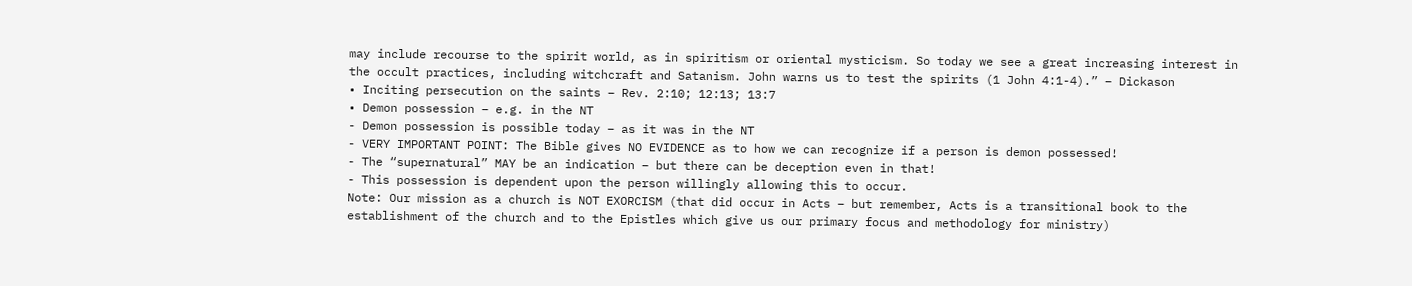may include recourse to the spirit world, as in spiritism or oriental mysticism. So today we see a great increasing interest in the occult practices, including witchcraft and Satanism. John warns us to test the spirits (1 John 4:1-4).” – Dickason
• Inciting persecution on the saints – Rev. 2:10; 12:13; 13:7
• Demon possession – e.g. in the NT
- Demon possession is possible today – as it was in the NT
- VERY IMPORTANT POINT: The Bible gives NO EVIDENCE as to how we can recognize if a person is demon possessed!
- The “supernatural” MAY be an indication – but there can be deception even in that!
- This possession is dependent upon the person willingly allowing this to occur.
Note: Our mission as a church is NOT EXORCISM (that did occur in Acts – but remember, Acts is a transitional book to the establishment of the church and to the Epistles which give us our primary focus and methodology for ministry)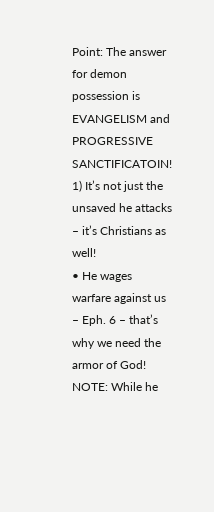Point: The answer for demon possession is EVANGELISM and PROGRESSIVE SANCTIFICATOIN!
1) It’s not just the unsaved he attacks – it’s Christians as well!
• He wages warfare against us – Eph. 6 – that’s why we need the armor of God!
NOTE: While he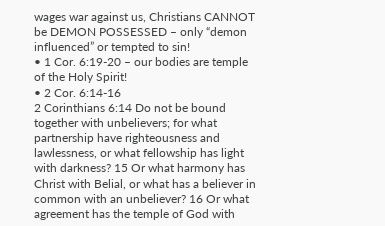wages war against us, Christians CANNOT be DEMON POSSESSED – only “demon influenced” or tempted to sin!
• 1 Cor. 6:19-20 – our bodies are temple of the Holy Spirit!
• 2 Cor. 6:14-16
2 Corinthians 6:14 Do not be bound together with unbelievers; for what partnership have righteousness and lawlessness, or what fellowship has light with darkness? 15 Or what harmony has Christ with Belial, or what has a believer in common with an unbeliever? 16 Or what agreement has the temple of God with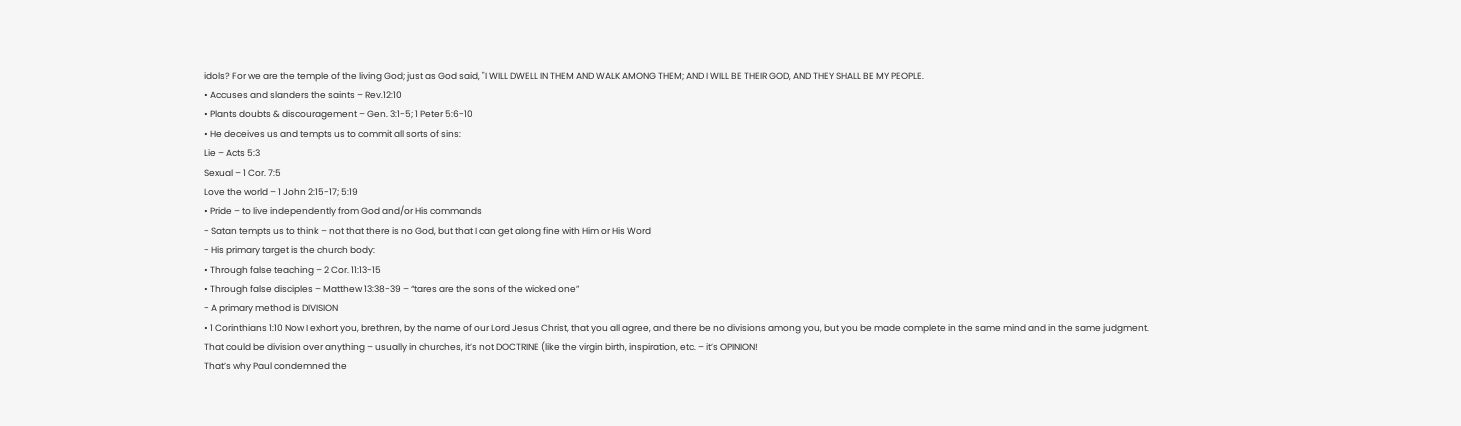idols? For we are the temple of the living God; just as God said, "I WILL DWELL IN THEM AND WALK AMONG THEM; AND I WILL BE THEIR GOD, AND THEY SHALL BE MY PEOPLE.
• Accuses and slanders the saints – Rev.12:10
• Plants doubts & discouragement – Gen. 3:1-5; 1 Peter 5:6-10
• He deceives us and tempts us to commit all sorts of sins:
Lie – Acts 5:3
Sexual – 1 Cor. 7:5
Love the world – 1 John 2:15-17; 5:19
• Pride – to live independently from God and/or His commands
- Satan tempts us to think – not that there is no God, but that I can get along fine with Him or His Word
- His primary target is the church body:
• Through false teaching – 2 Cor. 11:13-15
• Through false disciples – Matthew 13:38-39 – “tares are the sons of the wicked one”
- A primary method is DIVISION
• 1 Corinthians 1:10 Now I exhort you, brethren, by the name of our Lord Jesus Christ, that you all agree, and there be no divisions among you, but you be made complete in the same mind and in the same judgment.
That could be division over anything – usually in churches, it’s not DOCTRINE (like the virgin birth, inspiration, etc. – it’s OPINION!
That’s why Paul condemned the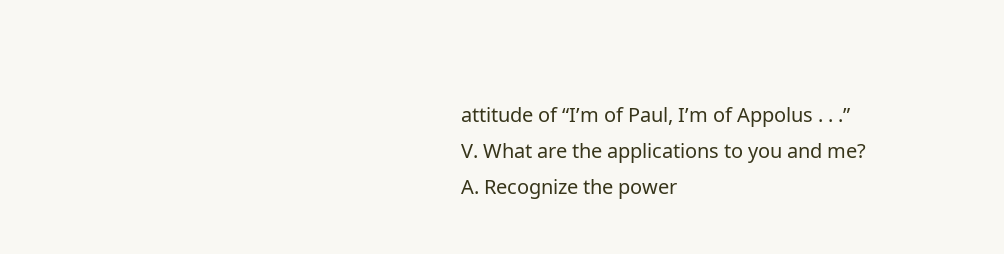attitude of “I’m of Paul, I’m of Appolus . . .”
V. What are the applications to you and me?
A. Recognize the power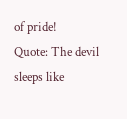of pride!
Quote: The devil sleeps like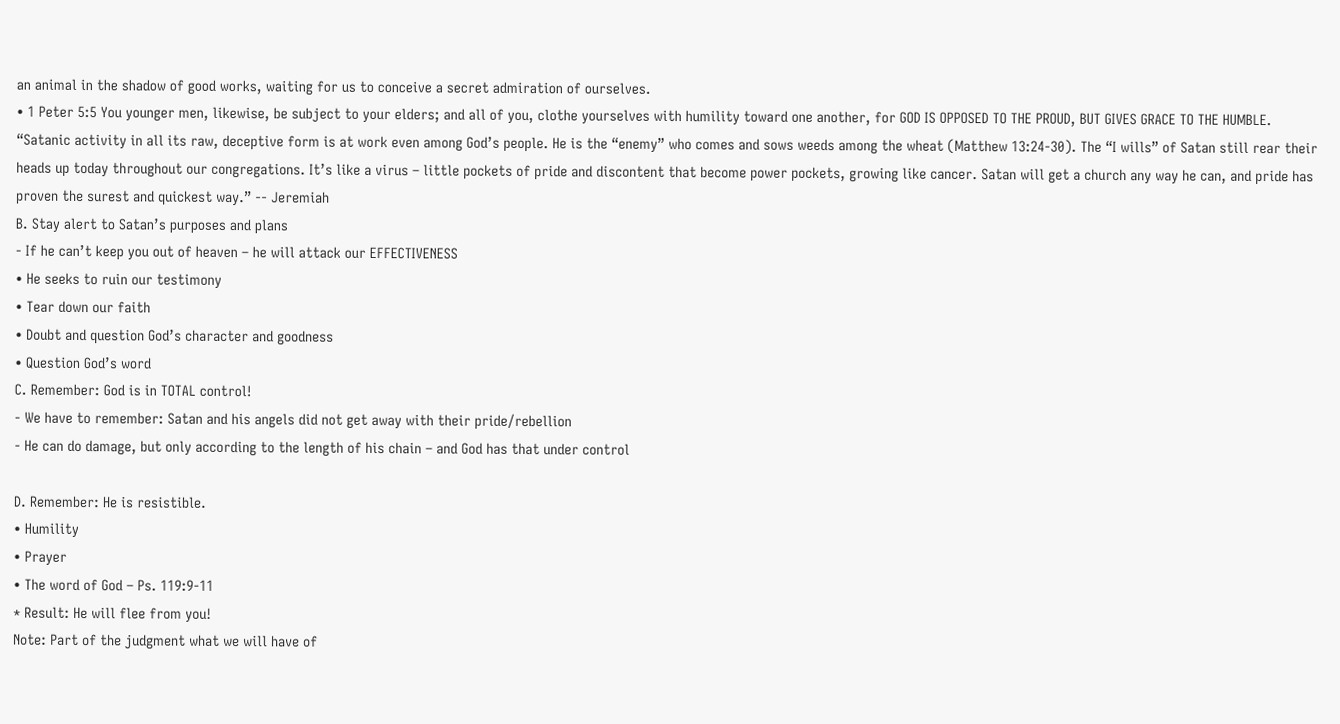an animal in the shadow of good works, waiting for us to conceive a secret admiration of ourselves.
• 1 Peter 5:5 You younger men, likewise, be subject to your elders; and all of you, clothe yourselves with humility toward one another, for GOD IS OPPOSED TO THE PROUD, BUT GIVES GRACE TO THE HUMBLE.
“Satanic activity in all its raw, deceptive form is at work even among God’s people. He is the “enemy” who comes and sows weeds among the wheat (Matthew 13:24-30). The “I wills” of Satan still rear their heads up today throughout our congregations. It’s like a virus – little pockets of pride and discontent that become power pockets, growing like cancer. Satan will get a church any way he can, and pride has proven the surest and quickest way.” -- Jeremiah
B. Stay alert to Satan’s purposes and plans
- If he can’t keep you out of heaven – he will attack our EFFECTIVENESS
• He seeks to ruin our testimony
• Tear down our faith
• Doubt and question God’s character and goodness
• Question God’s word
C. Remember: God is in TOTAL control!
- We have to remember: Satan and his angels did not get away with their pride/rebellion
- He can do damage, but only according to the length of his chain – and God has that under control

D. Remember: He is resistible.
• Humility
• Prayer
• The word of God – Ps. 119:9-11
* Result: He will flee from you!
Note: Part of the judgment what we will have of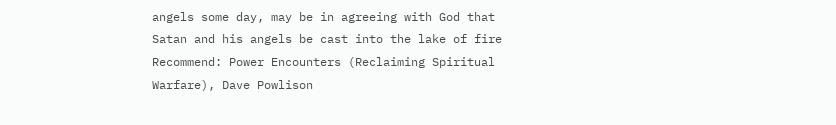angels some day, may be in agreeing with God that Satan and his angels be cast into the lake of fire
Recommend: Power Encounters (Reclaiming Spiritual Warfare), Dave Powlison